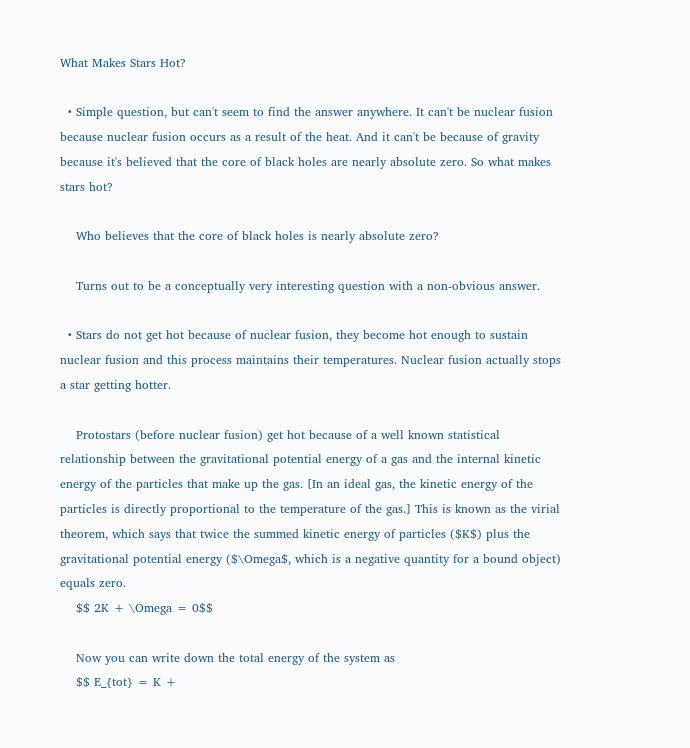What Makes Stars Hot?

  • Simple question, but can't seem to find the answer anywhere. It can't be nuclear fusion because nuclear fusion occurs as a result of the heat. And it can't be because of gravity because it's believed that the core of black holes are nearly absolute zero. So what makes stars hot?

    Who believes that the core of black holes is nearly absolute zero?

    Turns out to be a conceptually very interesting question with a non-obvious answer.

  • Stars do not get hot because of nuclear fusion, they become hot enough to sustain nuclear fusion and this process maintains their temperatures. Nuclear fusion actually stops a star getting hotter.

    Protostars (before nuclear fusion) get hot because of a well known statistical relationship between the gravitational potential energy of a gas and the internal kinetic energy of the particles that make up the gas. [In an ideal gas, the kinetic energy of the particles is directly proportional to the temperature of the gas.] This is known as the virial theorem, which says that twice the summed kinetic energy of particles ($K$) plus the gravitational potential energy ($\Omega$, which is a negative quantity for a bound object) equals zero.
    $$ 2K + \Omega = 0$$

    Now you can write down the total energy of the system as
    $$ E_{tot} = K +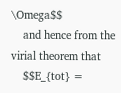\Omega$$
    and hence from the virial theorem that
    $$E_{tot} =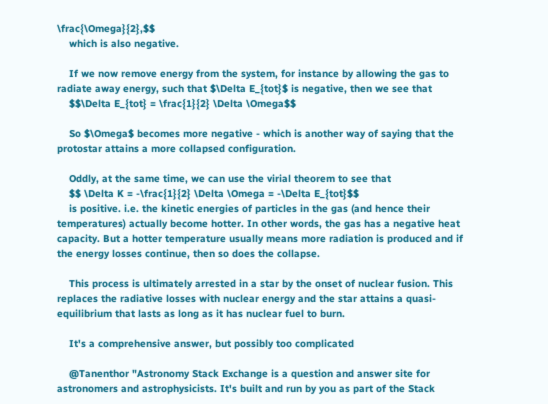\frac{\Omega}{2},$$
    which is also negative.

    If we now remove energy from the system, for instance by allowing the gas to radiate away energy, such that $\Delta E_{tot}$ is negative, then we see that
    $$\Delta E_{tot} = \frac{1}{2} \Delta \Omega$$

    So $\Omega$ becomes more negative - which is another way of saying that the protostar attains a more collapsed configuration.

    Oddly, at the same time, we can use the virial theorem to see that
    $$ \Delta K = -\frac{1}{2} \Delta \Omega = -\Delta E_{tot}$$
    is positive. i.e. the kinetic energies of particles in the gas (and hence their temperatures) actually become hotter. In other words, the gas has a negative heat capacity. But a hotter temperature usually means more radiation is produced and if the energy losses continue, then so does the collapse.

    This process is ultimately arrested in a star by the onset of nuclear fusion. This replaces the radiative losses with nuclear energy and the star attains a quasi-equilibrium that lasts as long as it has nuclear fuel to burn.

    It's a comprehensive answer, but possibly too complicated

    @Tanenthor "Astronomy Stack Exchange is a question and answer site for astronomers and astrophysicists. It's built and run by you as part of the Stack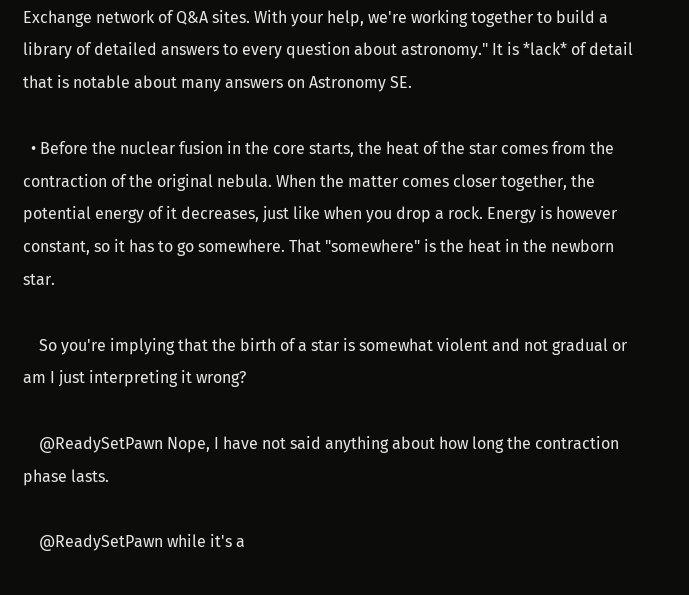Exchange network of Q&A sites. With your help, we're working together to build a library of detailed answers to every question about astronomy." It is *lack* of detail that is notable about many answers on Astronomy SE.

  • Before the nuclear fusion in the core starts, the heat of the star comes from the contraction of the original nebula. When the matter comes closer together, the potential energy of it decreases, just like when you drop a rock. Energy is however constant, so it has to go somewhere. That "somewhere" is the heat in the newborn star.

    So you're implying that the birth of a star is somewhat violent and not gradual or am I just interpreting it wrong?

    @ReadySetPawn Nope, I have not said anything about how long the contraction phase lasts.

    @ReadySetPawn while it's a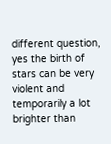different question, yes the birth of stars can be very violent and temporarily a lot brighter than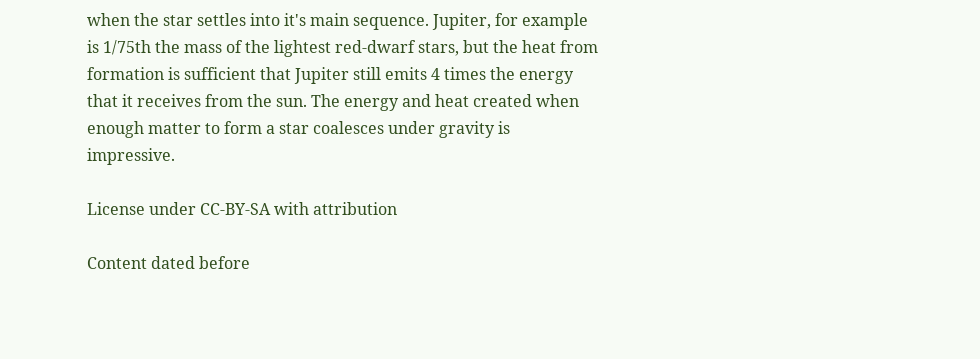when the star settles into it's main sequence. Jupiter, for example is 1/75th the mass of the lightest red-dwarf stars, but the heat from formation is sufficient that Jupiter still emits 4 times the energy that it receives from the sun. The energy and heat created when enough matter to form a star coalesces under gravity is impressive.

License under CC-BY-SA with attribution

Content dated before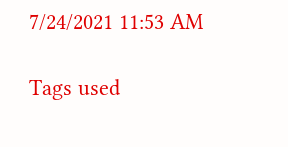7/24/2021 11:53 AM

Tags used